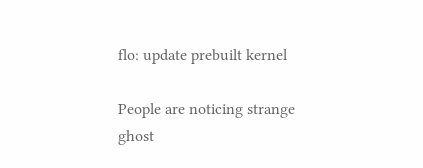flo: update prebuilt kernel

People are noticing strange ghost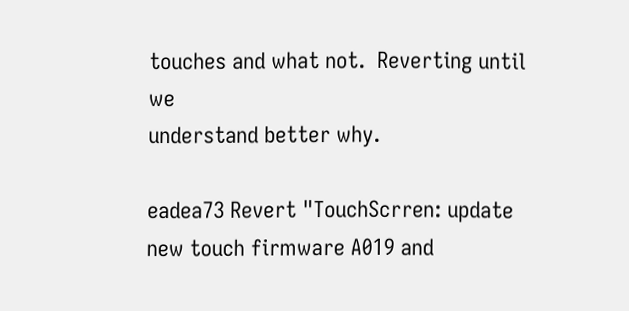touches and what not.  Reverting until we
understand better why.

eadea73 Revert "TouchScrren: update new touch firmware A019 and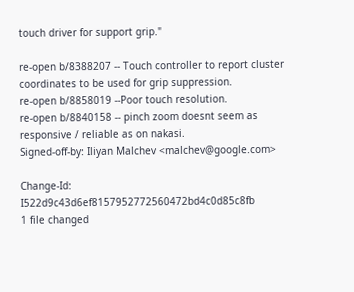touch driver for support grip."

re-open b/8388207 -- Touch controller to report cluster coordinates to be used for grip suppression.
re-open b/8858019 --Poor touch resolution.
re-open b/8840158 -- pinch zoom doesnt seem as responsive / reliable as on nakasi.
Signed-off-by: Iliyan Malchev <malchev@google.com>

Change-Id: I522d9c43d6ef8157952772560472bd4c0d85c8fb
1 file changed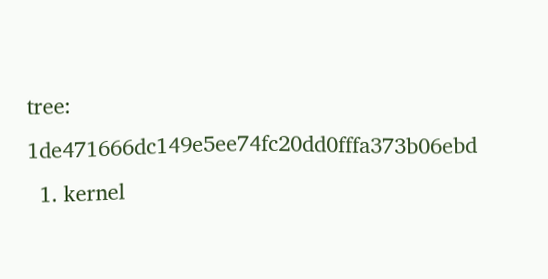tree: 1de471666dc149e5ee74fc20dd0fffa373b06ebd
  1. kernel